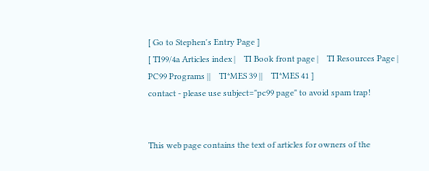[ Go to Stephen's Entry Page ]
[ TI99/4a Articles index |    TI Book front page |    TI Resources Page |   PC99 Programs ||    TI*MES 39 ||    TI*MES 41 ]
contact - please use subject="pc99 page" to avoid spam trap!


This web page contains the text of articles for owners of the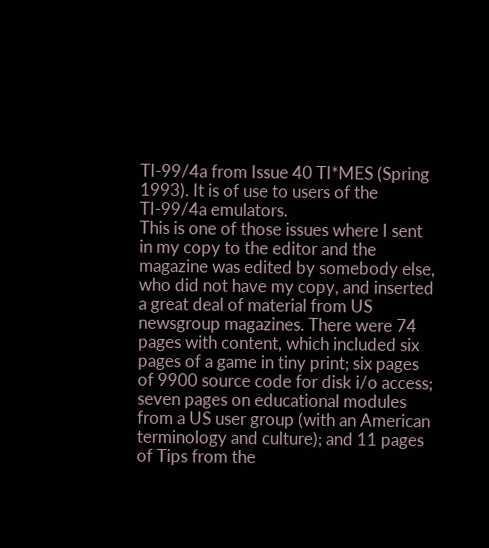TI-99/4a from Issue 40 TI*MES (Spring 1993). It is of use to users of the TI-99/4a emulators.
This is one of those issues where I sent in my copy to the editor and the magazine was edited by somebody else, who did not have my copy, and inserted a great deal of material from US newsgroup magazines. There were 74 pages with content, which included six pages of a game in tiny print; six pages of 9900 source code for disk i/o access; seven pages on educational modules from a US user group (with an American terminology and culture); and 11 pages of Tips from the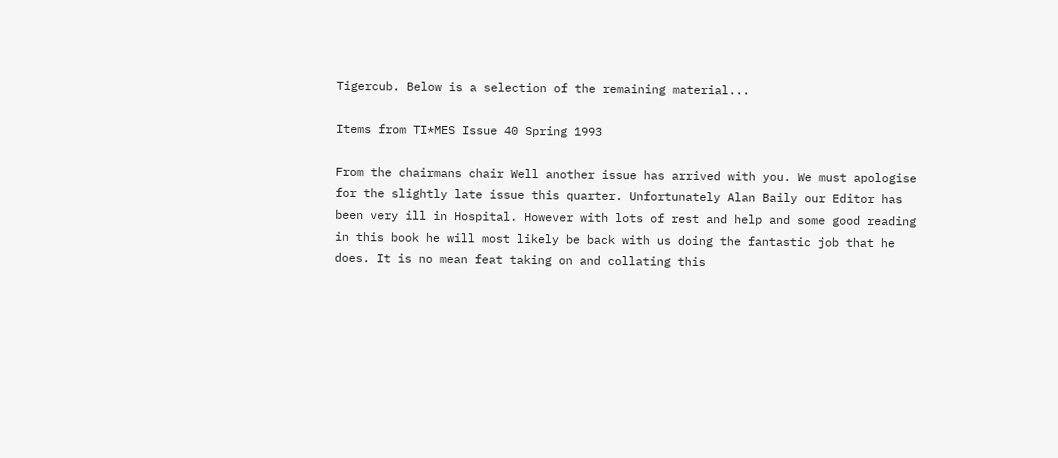Tigercub. Below is a selection of the remaining material...

Items from TI*MES Issue 40 Spring 1993

From the chairmans chair Well another issue has arrived with you. We must apologise for the slightly late issue this quarter. Unfortunately Alan Baily our Editor has been very ill in Hospital. However with lots of rest and help and some good reading in this book he will most likely be back with us doing the fantastic job that he does. It is no mean feat taking on and collating this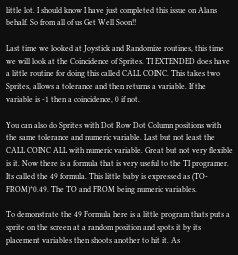little lot. I should know I have just completed this issue on Alans behalf. So from all of us Get Well Soon!!

Last time we looked at Joystick and Randomize routines, this time we will look at the Coincidence of Sprites. TI EXTENDED does have a little routine for doing this called CALL COINC. This takes two Sprites, allows a tolerance and then returns a variable. If the variable is -1 then a coincidence, 0 if not.

You can also do Sprites with Dot Row Dot Column positions with the same tolerance and numeric variable. Last but not least the CALL COINC ALL with numeric variable. Great but not very flexible is it. Now there is a formula that is very useful to the TI programer. Its called the 49 formula. This little baby is expressed as (TO-FROM)*0.49. The TO and FROM being numeric variables.

To demonstrate the 49 Formula here is a little program thats puts a sprite on the screen at a random position and spots it by its placement variables then shoots another to hit it. As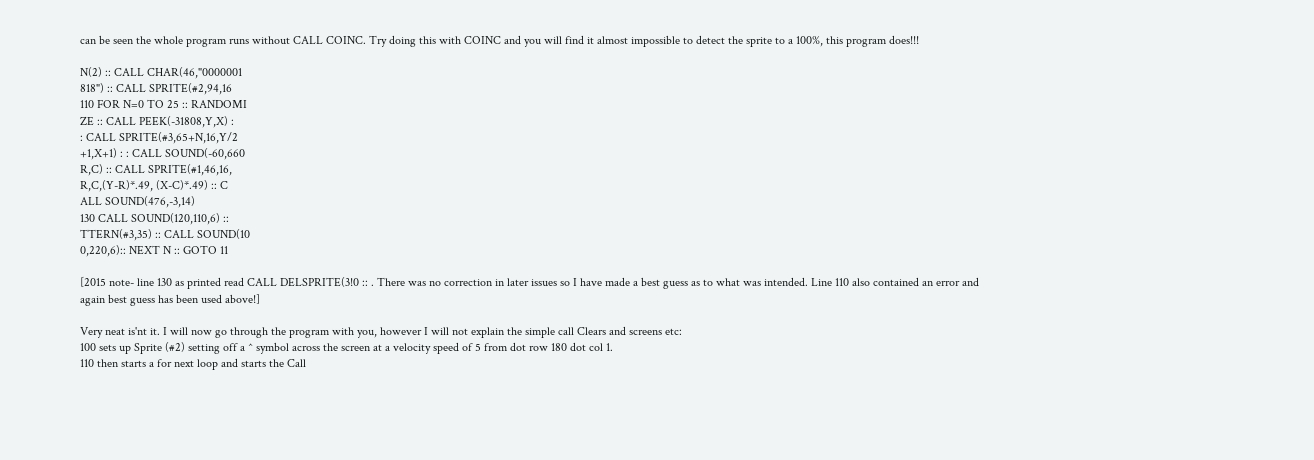can be seen the whole program runs without CALL COINC. Try doing this with COINC and you will find it almost impossible to detect the sprite to a 100%, this program does!!!

N(2) :: CALL CHAR(46,"0000001
818") :: CALL SPRITE(#2,94,16
110 FOR N=0 TO 25 :: RANDOMI
ZE :: CALL PEEK(-31808,Y,X) :
: CALL SPRITE(#3,65+N,16,Y/2
+1,X+1) : : CALL SOUND(-60,660
R,C) :: CALL SPRITE(#1,46,16,
R,C,(Y-R)*.49, (X-C)*.49) :: C
ALL SOUND(476,-3,14)
130 CALL SOUND(120,110,6) ::
TTERN(#3,35) :: CALL SOUND(10
0,220,6):: NEXT N :: GOTO 11

[2015 note- line 130 as printed read CALL DELSPRITE(3!0 :: . There was no correction in later issues so I have made a best guess as to what was intended. Line 110 also contained an error and again best guess has been used above!]

Very neat is'nt it. I will now go through the program with you, however I will not explain the simple call Clears and screens etc:
100 sets up Sprite (#2) setting off a ^ symbol across the screen at a velocity speed of 5 from dot row 180 dot col 1.
110 then starts a for next loop and starts the Call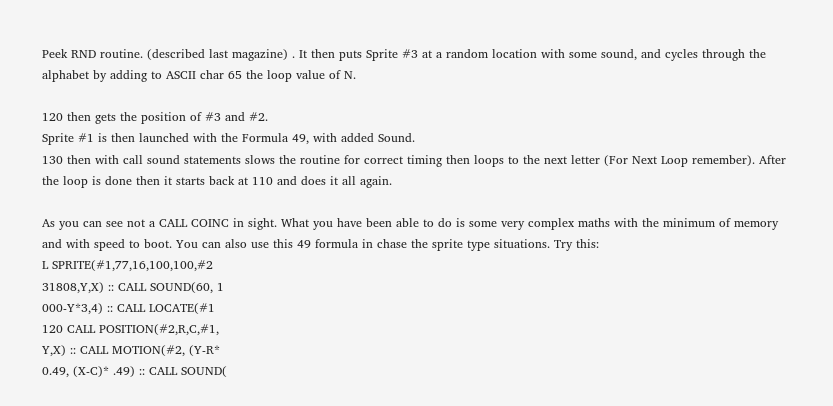Peek RND routine. (described last magazine) . It then puts Sprite #3 at a random location with some sound, and cycles through the alphabet by adding to ASCII char 65 the loop value of N.

120 then gets the position of #3 and #2.
Sprite #1 is then launched with the Formula 49, with added Sound.
130 then with call sound statements slows the routine for correct timing then loops to the next letter (For Next Loop remember). After the loop is done then it starts back at 110 and does it all again.

As you can see not a CALL COINC in sight. What you have been able to do is some very complex maths with the minimum of memory and with speed to boot. You can also use this 49 formula in chase the sprite type situations. Try this:
L SPRITE(#1,77,16,100,100,#2
31808,Y,X) :: CALL SOUND(60, 1
000-Y*3,4) :: CALL LOCATE(#1
120 CALL POSITION(#2,R,C,#1,
Y,X) :: CALL MOTION(#2, (Y-R*
0.49, (X-C)* .49) :: CALL SOUND(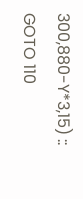300,880-Y*3,15) :: GOTO 110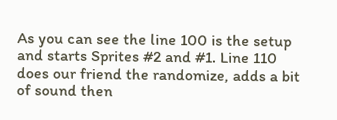As you can see the line 100 is the setup and starts Sprites #2 and #1. Line 110 does our friend the randomize, adds a bit of sound then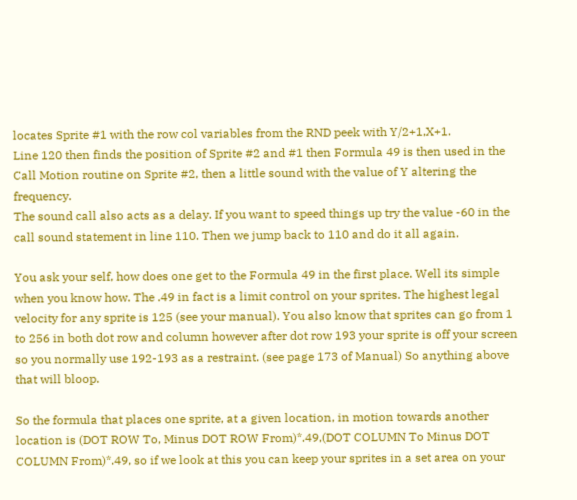locates Sprite #1 with the row col variables from the RND peek with Y/2+1,X+1.
Line 120 then finds the position of Sprite #2 and #1 then Formula 49 is then used in the Call Motion routine on Sprite #2, then a little sound with the value of Y altering the frequency.
The sound call also acts as a delay. If you want to speed things up try the value -60 in the call sound statement in line 110. Then we jump back to 110 and do it all again.

You ask your self, how does one get to the Formula 49 in the first place. Well its simple when you know how. The .49 in fact is a limit control on your sprites. The highest legal velocity for any sprite is 125 (see your manual). You also know that sprites can go from 1 to 256 in both dot row and column however after dot row 193 your sprite is off your screen so you normally use 192-193 as a restraint. (see page 173 of Manual) So anything above that will bloop.

So the formula that places one sprite, at a given location, in motion towards another location is (DOT ROW To, Minus DOT ROW From)*.49,(DOT COLUMN To Minus DOT COLUMN From)*.49, so if we look at this you can keep your sprites in a set area on your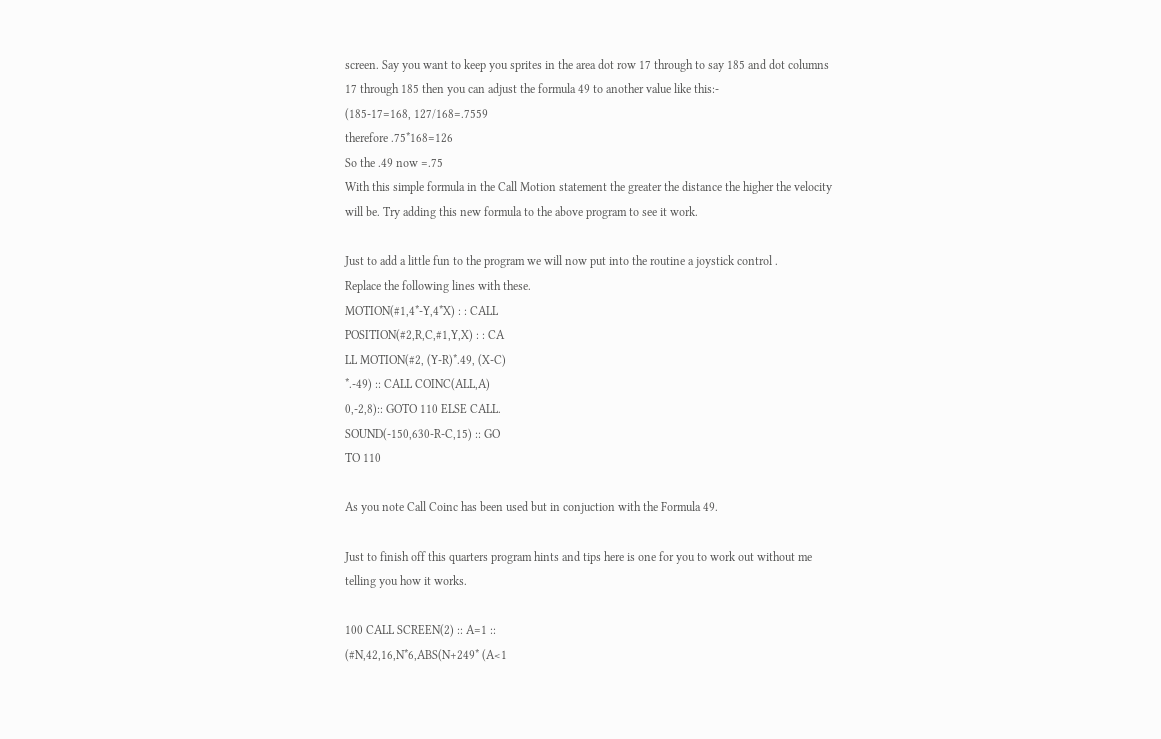screen. Say you want to keep you sprites in the area dot row 17 through to say 185 and dot columns 17 through 185 then you can adjust the formula 49 to another value like this:-
(185-17=168, 127/168=.7559
therefore .75*168=126
So the .49 now =.75
With this simple formula in the Call Motion statement the greater the distance the higher the velocity will be. Try adding this new formula to the above program to see it work.

Just to add a little fun to the program we will now put into the routine a joystick control .
Replace the following lines with these.
MOTION(#1,4*-Y,4*X) : : CALL
POSITION(#2,R,C,#1,Y,X) : : CA
LL MOTION(#2, (Y-R)*.49, (X-C)
*.-49) :: CALL COINC(ALL,A)
0,-2,8):: GOTO 110 ELSE CALL.
SOUND(-150,630-R-C,15) :: GO
TO 110

As you note Call Coinc has been used but in conjuction with the Formula 49.

Just to finish off this quarters program hints and tips here is one for you to work out without me telling you how it works.

100 CALL SCREEN(2) :: A=1 ::
(#N,42,16,N*6,ABS(N+249* (A<1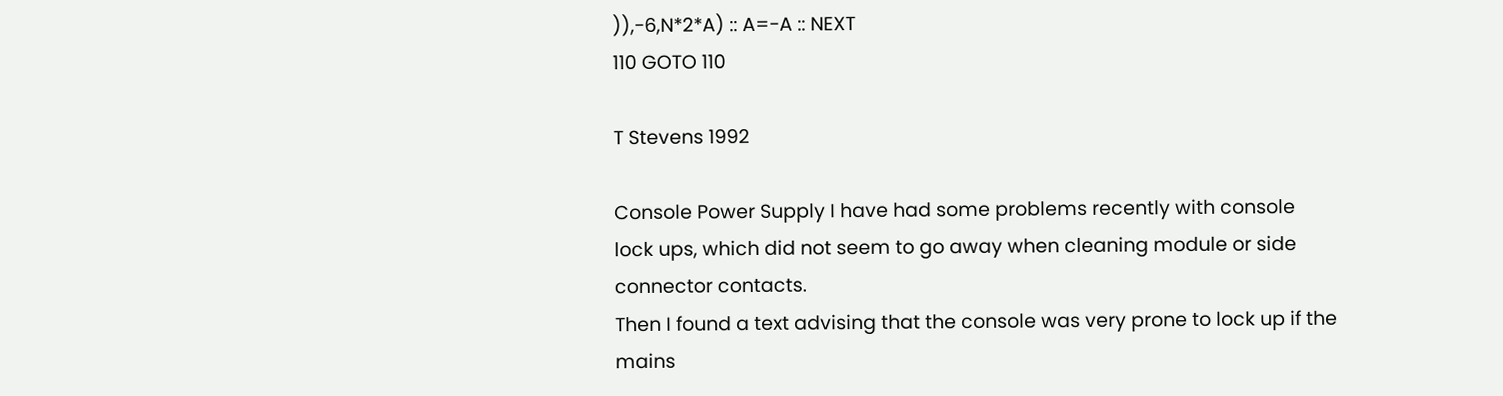)),-6,N*2*A) :: A=-A :: NEXT
110 GOTO 110

T Stevens 1992

Console Power Supply I have had some problems recently with console lock ups, which did not seem to go away when cleaning module or side connector contacts.
Then I found a text advising that the console was very prone to lock up if the mains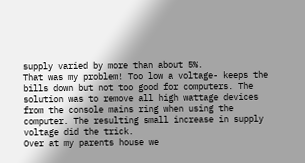supply varied by more than about 5%.
That was my problem! Too low a voltage- keeps the bills down but not too good for computers. The solution was to remove all high wattage devices from the console mains ring when using the computer. The resulting small increase in supply voltage did the trick.
Over at my parents house we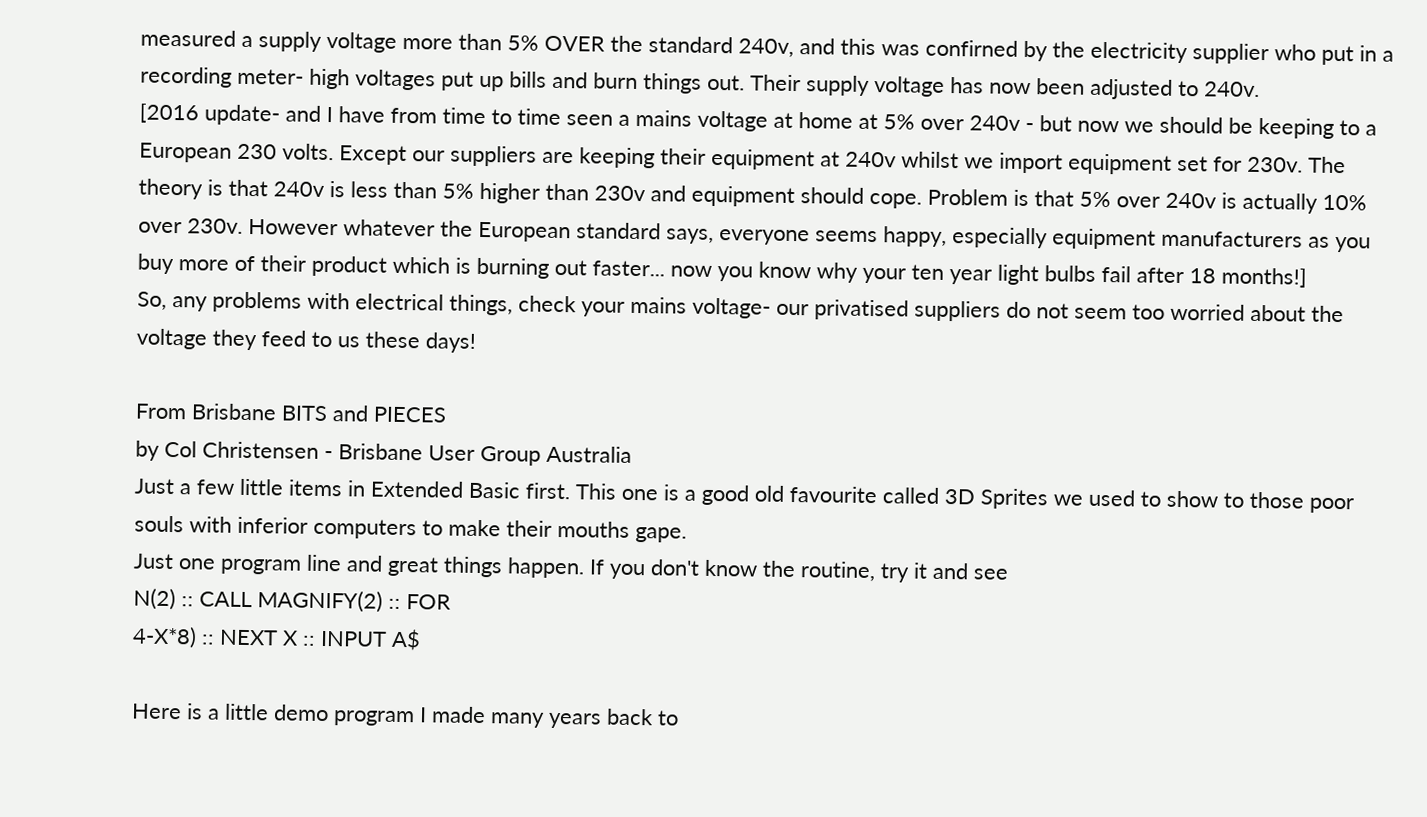measured a supply voltage more than 5% OVER the standard 240v, and this was confirned by the electricity supplier who put in a recording meter- high voltages put up bills and burn things out. Their supply voltage has now been adjusted to 240v.
[2016 update- and I have from time to time seen a mains voltage at home at 5% over 240v - but now we should be keeping to a European 230 volts. Except our suppliers are keeping their equipment at 240v whilst we import equipment set for 230v. The theory is that 240v is less than 5% higher than 230v and equipment should cope. Problem is that 5% over 240v is actually 10% over 230v. However whatever the European standard says, everyone seems happy, especially equipment manufacturers as you buy more of their product which is burning out faster... now you know why your ten year light bulbs fail after 18 months!]
So, any problems with electrical things, check your mains voltage- our privatised suppliers do not seem too worried about the voltage they feed to us these days!

From Brisbane BITS and PIECES
by Col Christensen - Brisbane User Group Australia
Just a few little items in Extended Basic first. This one is a good old favourite called 3D Sprites we used to show to those poor souls with inferior computers to make their mouths gape.
Just one program line and great things happen. If you don't know the routine, try it and see
N(2) :: CALL MAGNIFY(2) :: FOR
4-X*8) :: NEXT X :: INPUT A$

Here is a little demo program I made many years back to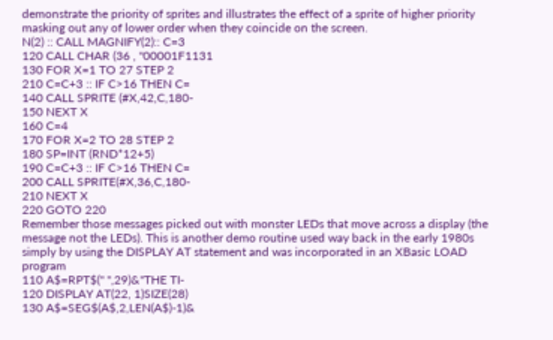demonstrate the priority of sprites and illustrates the effect of a sprite of higher priority masking out any of lower order when they coincide on the screen.
N(2) :: CALL MAGNIFY(2):: C=3
120 CALL CHAR (36 , "00001F1131
130 FOR X=1 TO 27 STEP 2
210 C=C+3 :: IF C>16 THEN C=
140 CALL SPRITE (#X,42,C,180-
150 NEXT X
160 C=4
170 FOR X=2 TO 28 STEP 2
180 SP=INT (RND*12+5)
190 C=C+3 :: IF C>16 THEN C=
200 CALL SPRITE(#X,36,C,180-
210 NEXT X
220 GOTO 220
Remember those messages picked out with monster LEDs that move across a display (the message not the LEDs). This is another demo routine used way back in the early 1980s simply by using the DISPLAY AT statement and was incorporated in an XBasic LOAD program
110 A$=RPT$(" ",29)&"THE TI-
120 DISPLAY AT(22, 1)SIZE(28)
130 A$=SEG$(A$,2,LEN(A$)-1)&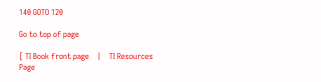140 GOTO 120

Go to top of page

[ TI Book front page    |    TI Resources Page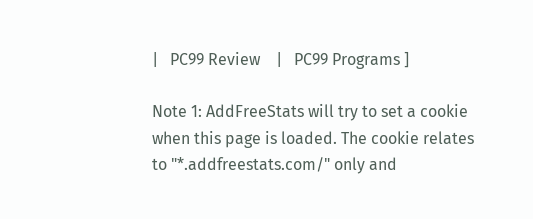|   PC99 Review    |   PC99 Programs ]

Note 1: AddFreeStats will try to set a cookie when this page is loaded. The cookie relates to "*.addfreestats.com/" only and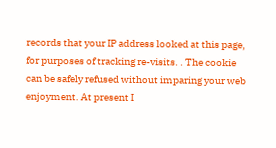records that your IP address looked at this page, for purposes of tracking re-visits. . The cookie can be safely refused without imparing your web enjoyment. At present I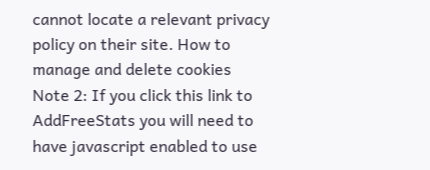cannot locate a relevant privacy policy on their site. How to manage and delete cookies
Note 2: If you click this link to AddFreeStats you will need to have javascript enabled to use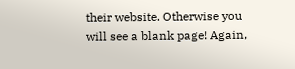their website. Otherwise you will see a blank page! Again,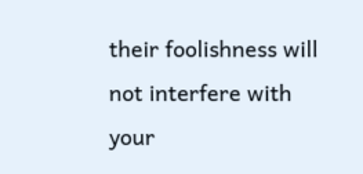their foolishness will not interfere with your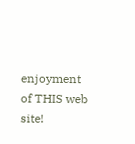enjoyment of THIS web site!